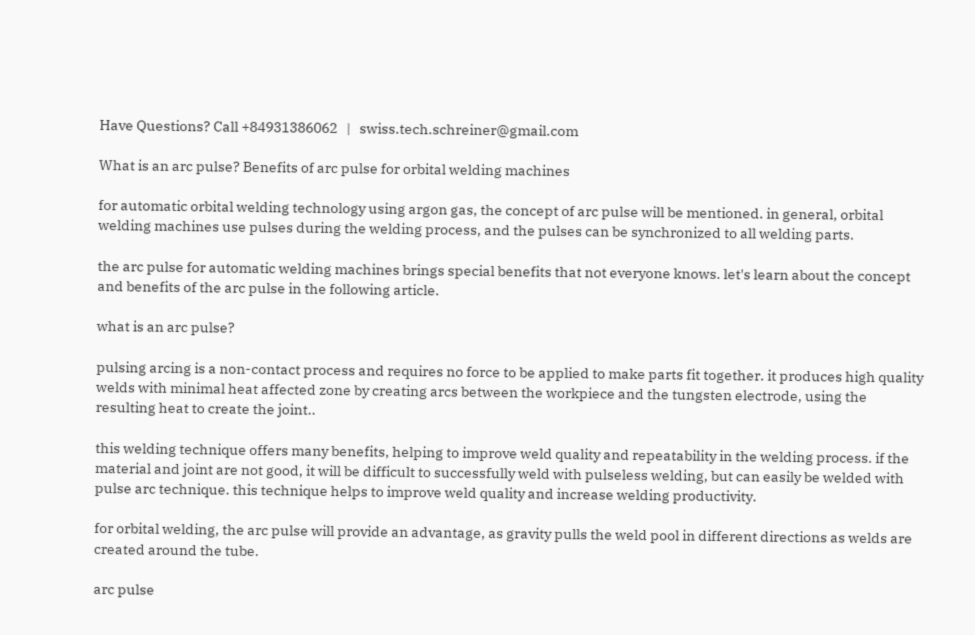Have Questions? Call +84931386062   |   swiss.tech.schreiner@gmail.com

What is an arc pulse? Benefits of arc pulse for orbital welding machines

for automatic orbital welding technology using argon gas, the concept of arc pulse will be mentioned. in general, orbital welding machines use pulses during the welding process, and the pulses can be synchronized to all welding parts.

the arc pulse for automatic welding machines brings special benefits that not everyone knows. let's learn about the concept and benefits of the arc pulse in the following article.

what is an arc pulse?

pulsing arcing is a non-contact process and requires no force to be applied to make parts fit together. it produces high quality welds with minimal heat affected zone by creating arcs between the workpiece and the tungsten electrode, using the resulting heat to create the joint..

this welding technique offers many benefits, helping to improve weld quality and repeatability in the welding process. if the material and joint are not good, it will be difficult to successfully weld with pulseless welding, but can easily be welded with pulse arc technique. this technique helps to improve weld quality and increase welding productivity.

for orbital welding, the arc pulse will provide an advantage, as gravity pulls the weld pool in different directions as welds are created around the tube.

arc pulse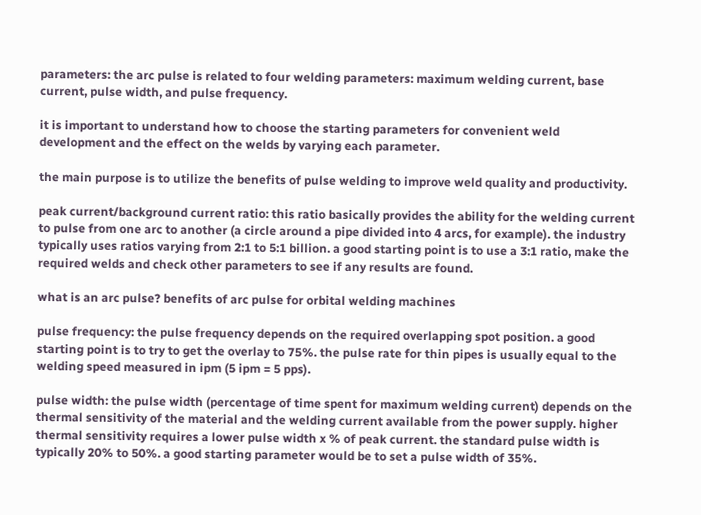parameters: the arc pulse is related to four welding parameters: maximum welding current, base current, pulse width, and pulse frequency.

it is important to understand how to choose the starting parameters for convenient weld development and the effect on the welds by varying each parameter.

the main purpose is to utilize the benefits of pulse welding to improve weld quality and productivity.

peak current/background current ratio: this ratio basically provides the ability for the welding current to pulse from one arc to another (a circle around a pipe divided into 4 arcs, for example). the industry typically uses ratios varying from 2:1 to 5:1 billion. a good starting point is to use a 3:1 ratio, make the required welds and check other parameters to see if any results are found.

what is an arc pulse? benefits of arc pulse for orbital welding machines

pulse frequency: the pulse frequency depends on the required overlapping spot position. a good starting point is to try to get the overlay to 75%. the pulse rate for thin pipes is usually equal to the welding speed measured in ipm (5 ipm = 5 pps).

pulse width: the pulse width (percentage of time spent for maximum welding current) depends on the thermal sensitivity of the material and the welding current available from the power supply. higher thermal sensitivity requires a lower pulse width x % of peak current. the standard pulse width is typically 20% to 50%. a good starting parameter would be to set a pulse width of 35%.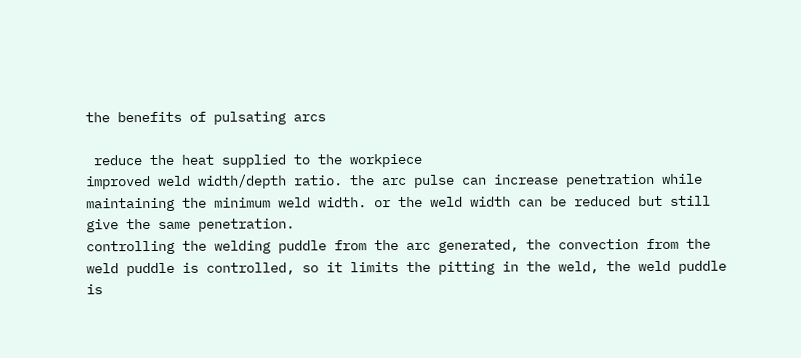the benefits of pulsating arcs

 reduce the heat supplied to the workpiece
improved weld width/depth ratio. the arc pulse can increase penetration while maintaining the minimum weld width. or the weld width can be reduced but still give the same penetration.
controlling the welding puddle from the arc generated, the convection from the weld puddle is controlled, so it limits the pitting in the weld, the weld puddle is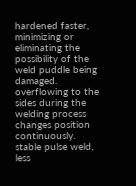hardened faster, minimizing or eliminating the possibility of the weld puddle being damaged. overflowing to the sides during the welding process changes position continuously.
stable pulse weld, less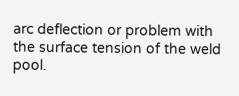arc deflection or problem with the surface tension of the weld pool.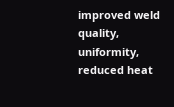improved weld quality, uniformity, reduced heat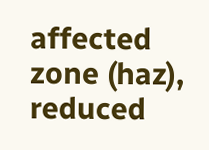affected zone (haz), reduced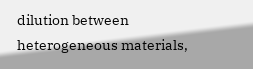dilution between heterogeneous materials,